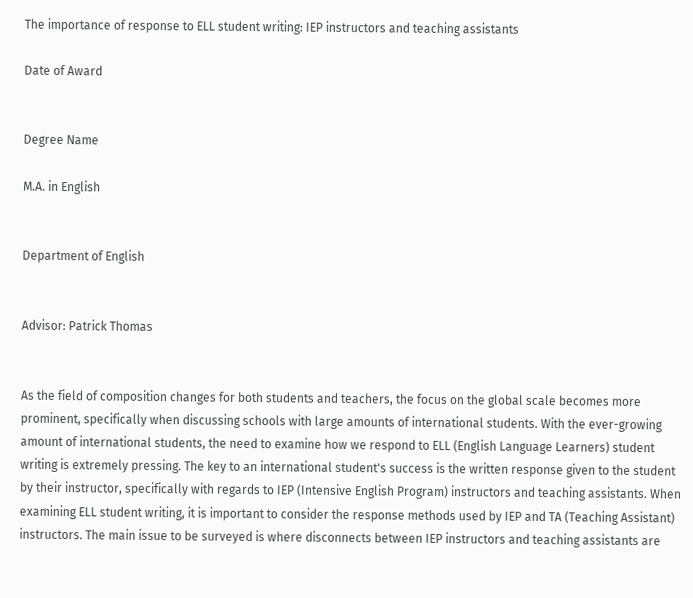The importance of response to ELL student writing: IEP instructors and teaching assistants

Date of Award


Degree Name

M.A. in English


Department of English


Advisor: Patrick Thomas


As the field of composition changes for both students and teachers, the focus on the global scale becomes more prominent, specifically when discussing schools with large amounts of international students. With the ever-growing amount of international students, the need to examine how we respond to ELL (English Language Learners) student writing is extremely pressing. The key to an international student's success is the written response given to the student by their instructor, specifically with regards to IEP (Intensive English Program) instructors and teaching assistants. When examining ELL student writing, it is important to consider the response methods used by IEP and TA (Teaching Assistant) instructors. The main issue to be surveyed is where disconnects between IEP instructors and teaching assistants are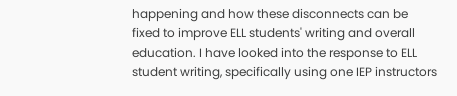happening and how these disconnects can be fixed to improve ELL students' writing and overall education. I have looked into the response to ELL student writing, specifically using one IEP instructors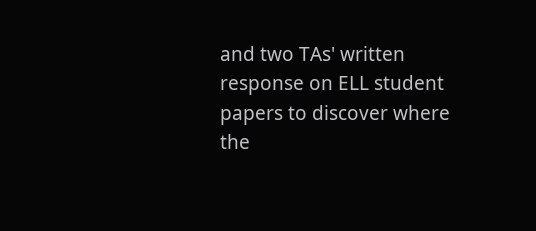and two TAs' written response on ELL student papers to discover where the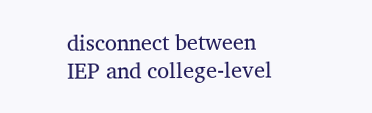disconnect between IEP and college-level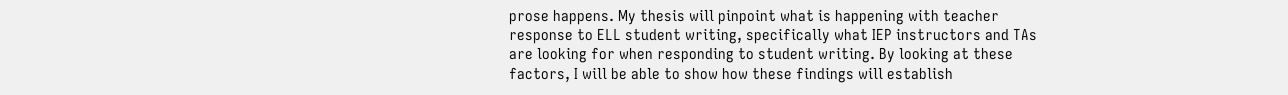prose happens. My thesis will pinpoint what is happening with teacher response to ELL student writing, specifically what IEP instructors and TAs are looking for when responding to student writing. By looking at these factors, I will be able to show how these findings will establish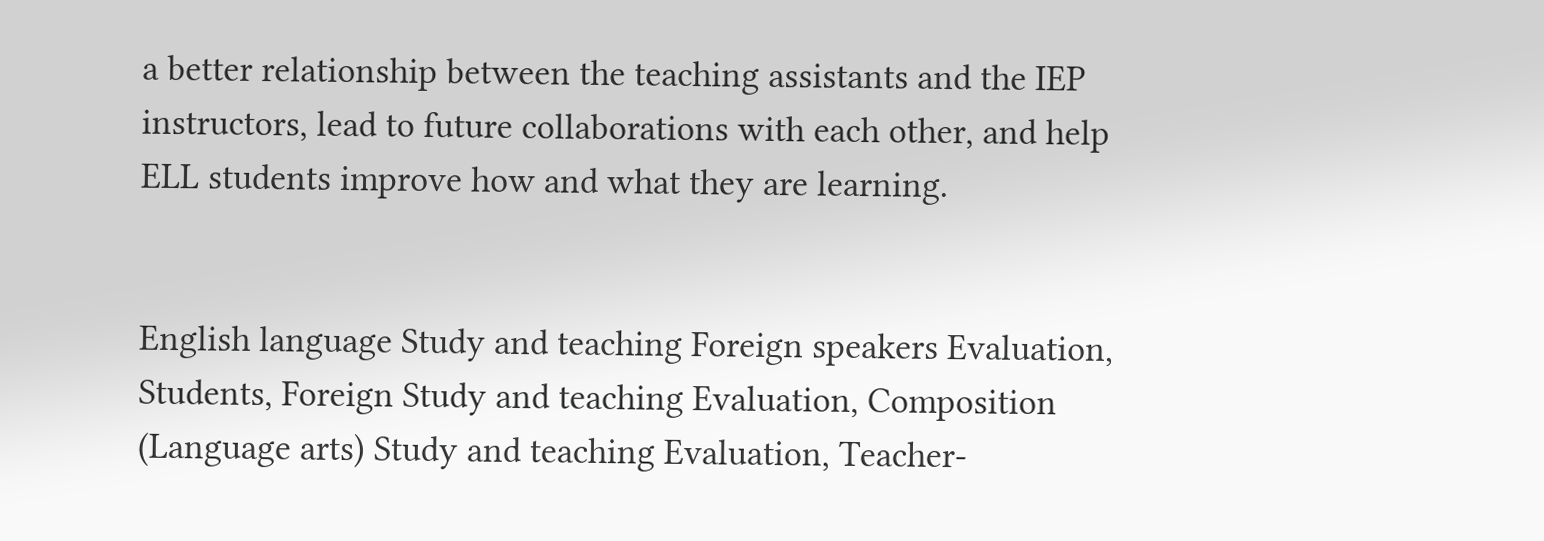a better relationship between the teaching assistants and the IEP instructors, lead to future collaborations with each other, and help ELL students improve how and what they are learning.


English language Study and teaching Foreign speakers Evaluation, Students, Foreign Study and teaching Evaluation, Composition (Language arts) Study and teaching Evaluation, Teacher-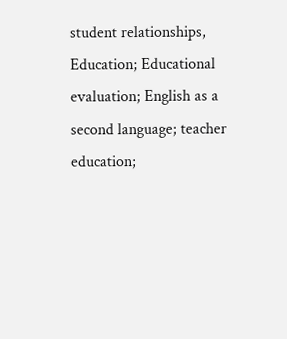student relationships, Education; Educational evaluation; English as a second language; teacher education;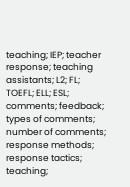teaching; IEP; teacher response; teaching assistants; L2; FL; TOEFL; ELL; ESL; comments; feedback; types of comments; number of comments; response methods; response tactics; teaching;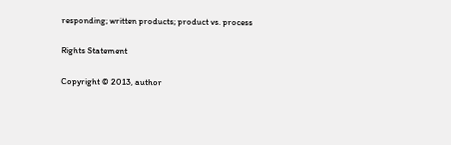responding; written products; product vs. process

Rights Statement

Copyright © 2013, author